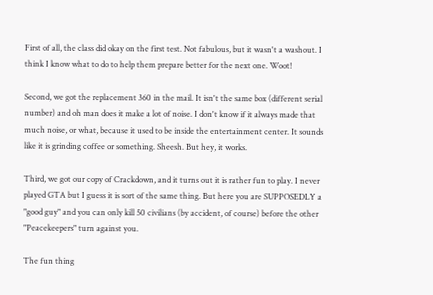First of all, the class did okay on the first test. Not fabulous, but it wasn't a washout. I think I know what to do to help them prepare better for the next one. Woot!

Second, we got the replacement 360 in the mail. It isn't the same box (different serial number) and oh man does it make a lot of noise. I don't know if it always made that much noise, or what, because it used to be inside the entertainment center. It sounds like it is grinding coffee or something. Sheesh. But hey, it works.

Third, we got our copy of Crackdown, and it turns out it is rather fun to play. I never played GTA but I guess it is sort of the same thing. But here you are SUPPOSEDLY a "good guy" and you can only kill 50 civilians (by accident, of course) before the other "Peacekeepers" turn against you.

The fun thing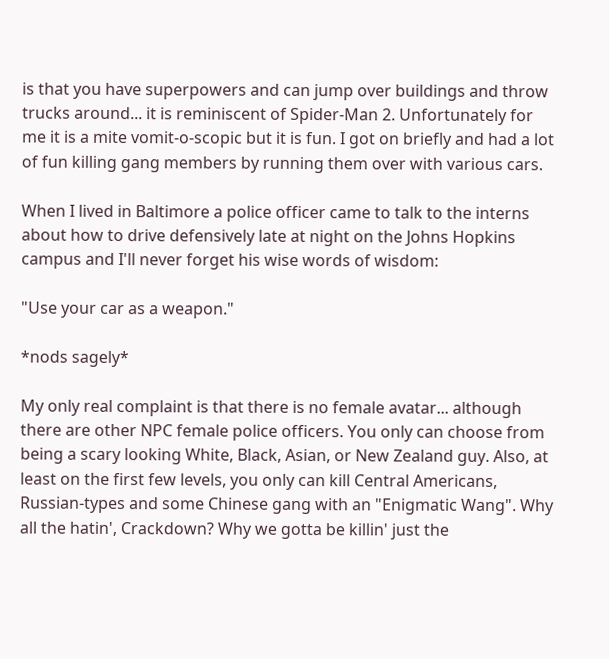is that you have superpowers and can jump over buildings and throw trucks around... it is reminiscent of Spider-Man 2. Unfortunately for me it is a mite vomit-o-scopic but it is fun. I got on briefly and had a lot of fun killing gang members by running them over with various cars.

When I lived in Baltimore a police officer came to talk to the interns about how to drive defensively late at night on the Johns Hopkins campus and I'll never forget his wise words of wisdom:

"Use your car as a weapon."

*nods sagely*

My only real complaint is that there is no female avatar... although there are other NPC female police officers. You only can choose from being a scary looking White, Black, Asian, or New Zealand guy. Also, at least on the first few levels, you only can kill Central Americans, Russian-types and some Chinese gang with an "Enigmatic Wang". Why all the hatin', Crackdown? Why we gotta be killin' just the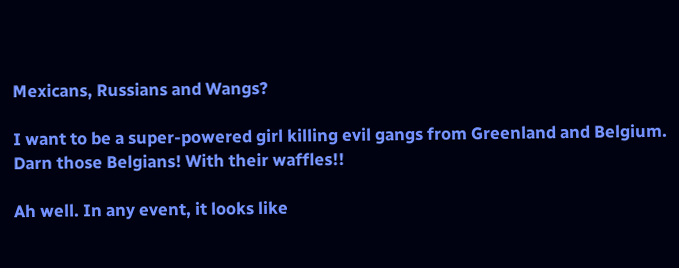Mexicans, Russians and Wangs?

I want to be a super-powered girl killing evil gangs from Greenland and Belgium. Darn those Belgians! With their waffles!!

Ah well. In any event, it looks like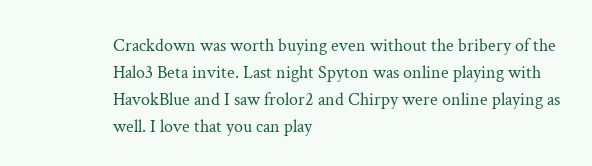Crackdown was worth buying even without the bribery of the Halo3 Beta invite. Last night Spyton was online playing with HavokBlue and I saw frolor2 and Chirpy were online playing as well. I love that you can play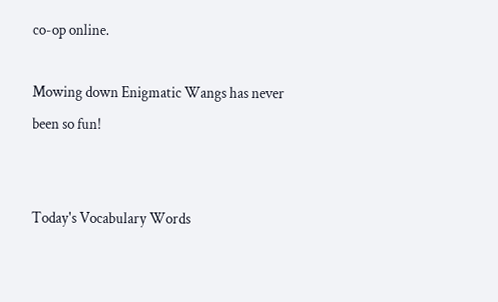co-op online.

Mowing down Enigmatic Wangs has never been so fun!


Today's Vocabulary Words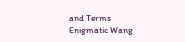and Terms
Enigmatic Wang